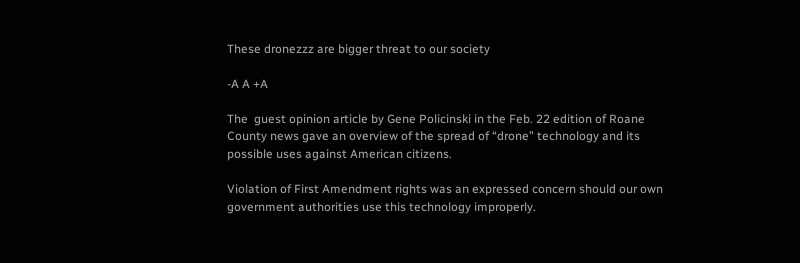These dronezzz are bigger threat to our society

-A A +A

The  guest opinion article by Gene Policinski in the Feb. 22 edition of Roane County news gave an overview of the spread of “drone” technology and its possible uses against American citizens.

Violation of First Amendment rights was an expressed concern should our own government authorities use this technology improperly.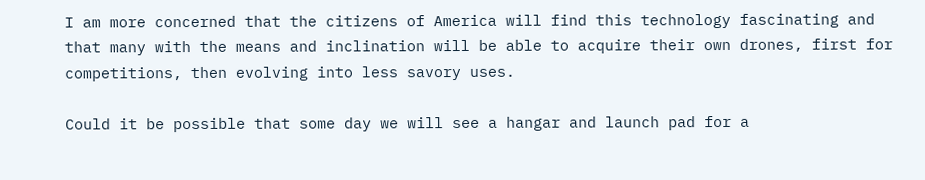I am more concerned that the citizens of America will find this technology fascinating and that many with the means and inclination will be able to acquire their own drones, first for competitions, then evolving into less savory uses.

Could it be possible that some day we will see a hangar and launch pad for a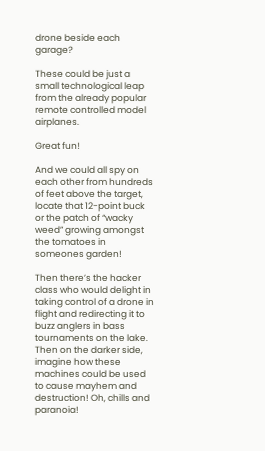drone beside each garage?

These could be just a small technological leap from the already popular remote controlled model airplanes.

Great fun!

And we could all spy on each other from hundreds of feet above the target, locate that 12-point buck or the patch of “wacky weed” growing amongst the tomatoes in someones garden!

Then there’s the hacker class who would delight in taking control of a drone in flight and redirecting it to buzz anglers in bass tournaments on the lake. Then on the darker side, imagine how these machines could be used to cause mayhem and destruction! Oh, chills and paranoia!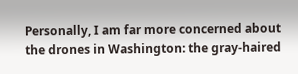Personally, I am far more concerned about the drones in Washington: the gray-haired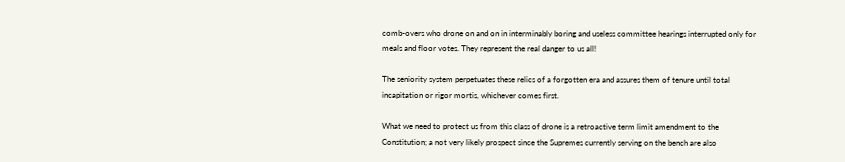comb-overs who drone on and on in interminably boring and useless committee hearings interrupted only for meals and floor votes. They represent the real danger to us all!

The seniority system perpetuates these relics of a forgotten era and assures them of tenure until total incapitation or rigor mortis, whichever comes first.

What we need to protect us from this class of drone is a retroactive term limit amendment to the Constitution; a not very likely prospect since the Supremes currently serving on the bench are also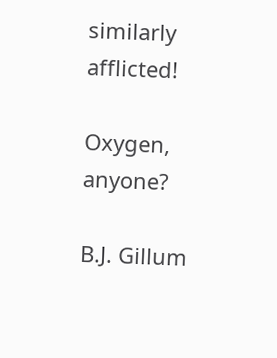similarly afflicted!

Oxygen, anyone?

B.J. Gillum